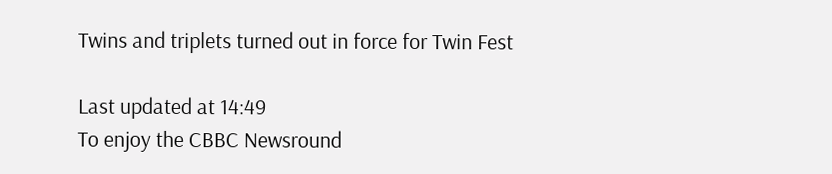Twins and triplets turned out in force for Twin Fest

Last updated at 14:49
To enjoy the CBBC Newsround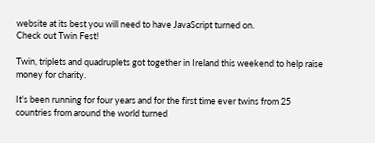website at its best you will need to have JavaScript turned on.
Check out Twin Fest!

Twin, triplets and quadruplets got together in Ireland this weekend to help raise money for charity.

It's been running for four years and for the first time ever twins from 25 countries from around the world turned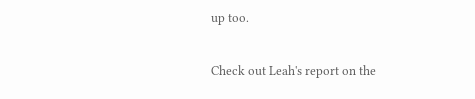up too.

Check out Leah's report on the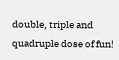double, triple and quadruple dose of fun!